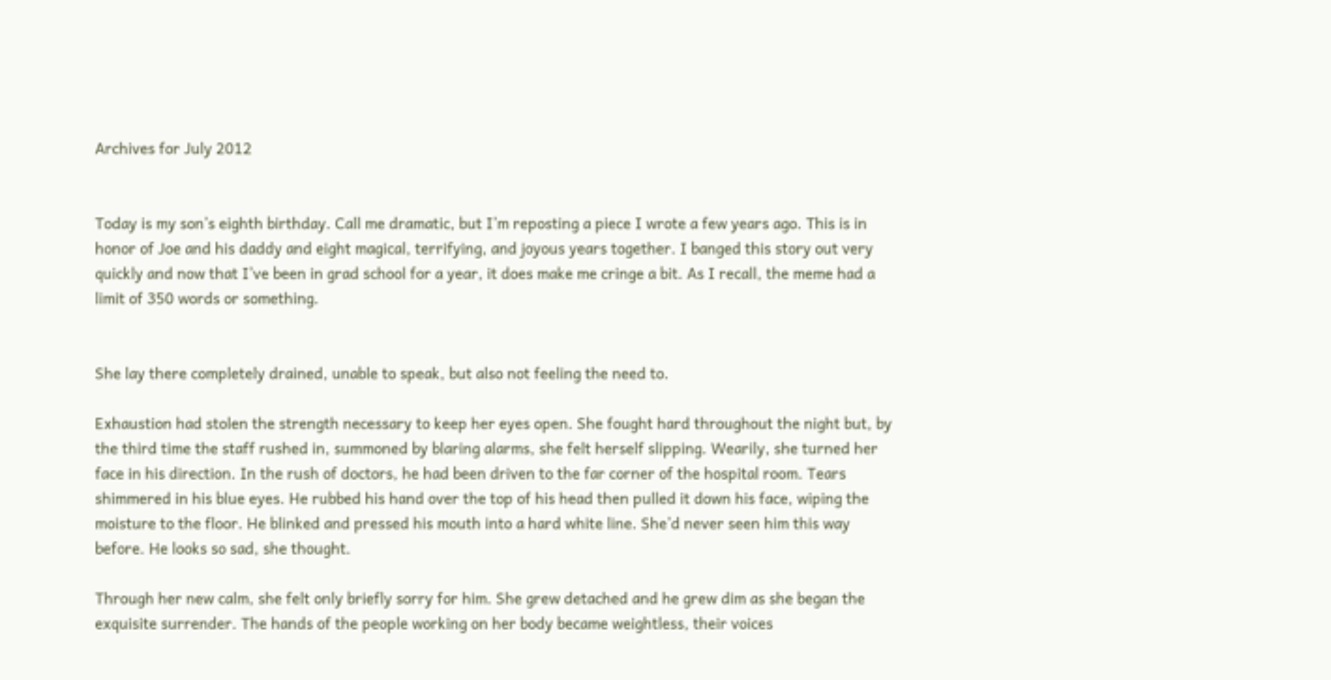Archives for July 2012


Today is my son’s eighth birthday. Call me dramatic, but I’m reposting a piece I wrote a few years ago. This is in honor of Joe and his daddy and eight magical, terrifying, and joyous years together. I banged this story out very quickly and now that I’ve been in grad school for a year, it does make me cringe a bit. As I recall, the meme had a limit of 350 words or something.


She lay there completely drained, unable to speak, but also not feeling the need to.

Exhaustion had stolen the strength necessary to keep her eyes open. She fought hard throughout the night but, by the third time the staff rushed in, summoned by blaring alarms, she felt herself slipping. Wearily, she turned her face in his direction. In the rush of doctors, he had been driven to the far corner of the hospital room. Tears shimmered in his blue eyes. He rubbed his hand over the top of his head then pulled it down his face, wiping the moisture to the floor. He blinked and pressed his mouth into a hard white line. She’d never seen him this way before. He looks so sad, she thought.

Through her new calm, she felt only briefly sorry for him. She grew detached and he grew dim as she began the exquisite surrender. The hands of the people working on her body became weightless, their voices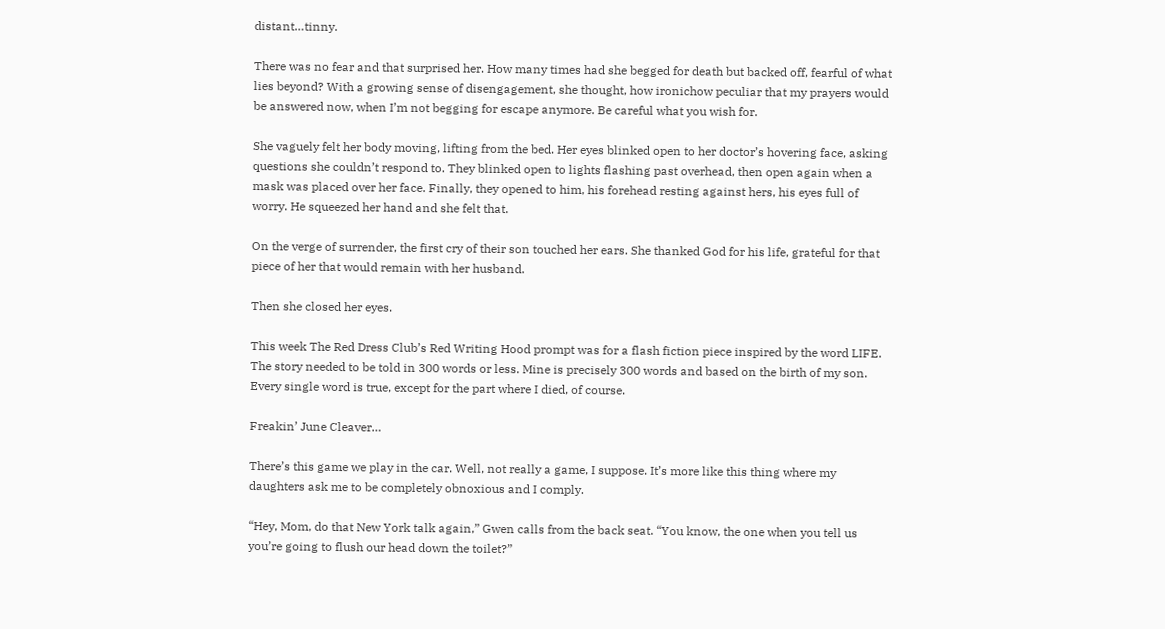distant…tinny.

There was no fear and that surprised her. How many times had she begged for death but backed off, fearful of what lies beyond? With a growing sense of disengagement, she thought, how ironichow peculiar that my prayers would be answered now, when I’m not begging for escape anymore. Be careful what you wish for.

She vaguely felt her body moving, lifting from the bed. Her eyes blinked open to her doctor’s hovering face, asking questions she couldn’t respond to. They blinked open to lights flashing past overhead, then open again when a mask was placed over her face. Finally, they opened to him, his forehead resting against hers, his eyes full of worry. He squeezed her hand and she felt that.

On the verge of surrender, the first cry of their son touched her ears. She thanked God for his life, grateful for that piece of her that would remain with her husband.

Then she closed her eyes.

This week The Red Dress Club’s Red Writing Hood prompt was for a flash fiction piece inspired by the word LIFE. The story needed to be told in 300 words or less. Mine is precisely 300 words and based on the birth of my son. Every single word is true, except for the part where I died, of course.

Freakin’ June Cleaver…

There’s this game we play in the car. Well, not really a game, I suppose. It’s more like this thing where my daughters ask me to be completely obnoxious and I comply.

“Hey, Mom, do that New York talk again,” Gwen calls from the back seat. “You know, the one when you tell us you’re going to flush our head down the toilet?”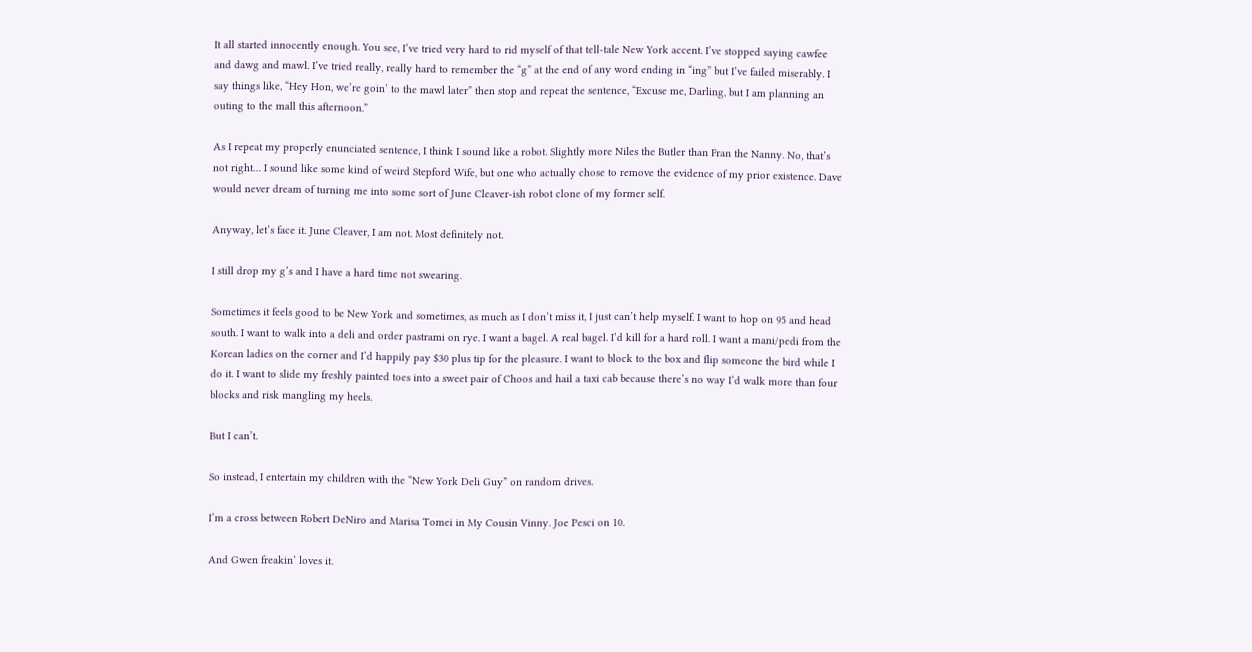It all started innocently enough. You see, I’ve tried very hard to rid myself of that tell-tale New York accent. I’ve stopped saying cawfee and dawg and mawl. I’ve tried really, really hard to remember the “g” at the end of any word ending in “ing” but I’ve failed miserably. I say things like, “Hey Hon, we’re goin’ to the mawl later” then stop and repeat the sentence, “Excuse me, Darling, but I am planning an outing to the mall this afternoon.”

As I repeat my properly enunciated sentence, I think I sound like a robot. Slightly more Niles the Butler than Fran the Nanny. No, that’s not right… I sound like some kind of weird Stepford Wife, but one who actually chose to remove the evidence of my prior existence. Dave would never dream of turning me into some sort of June Cleaver-ish robot clone of my former self.

Anyway, let’s face it. June Cleaver, I am not. Most definitely not.

I still drop my g’s and I have a hard time not swearing.

Sometimes it feels good to be New York and sometimes, as much as I don’t miss it, I just can’t help myself. I want to hop on 95 and head south. I want to walk into a deli and order pastrami on rye. I want a bagel. A real bagel. I’d kill for a hard roll. I want a mani/pedi from the Korean ladies on the corner and I’d happily pay $30 plus tip for the pleasure. I want to block to the box and flip someone the bird while I do it. I want to slide my freshly painted toes into a sweet pair of Choos and hail a taxi cab because there’s no way I’d walk more than four blocks and risk mangling my heels.

But I can’t.

So instead, I entertain my children with the “New York Deli Guy” on random drives.

I’m a cross between Robert DeNiro and Marisa Tomei in My Cousin Vinny. Joe Pesci on 10.

And Gwen freakin’ loves it.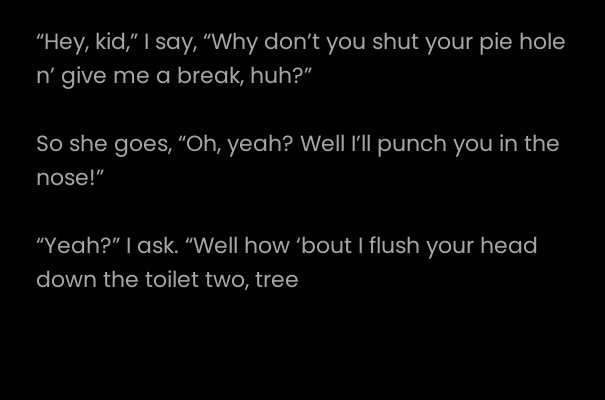“Hey, kid,” I say, “Why don’t you shut your pie hole n’ give me a break, huh?”

So she goes, “Oh, yeah? Well I’ll punch you in the nose!”

“Yeah?” I ask. “Well how ‘bout I flush your head down the toilet two, tree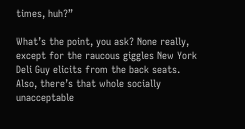times, huh?”

What’s the point, you ask? None really, except for the raucous giggles New York Deli Guy elicits from the back seats. Also, there’s that whole socially unacceptable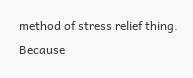method of stress relief thing. Because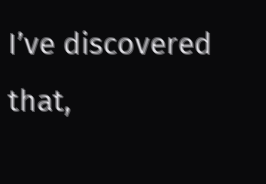I’ve discovered that,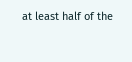at least half of the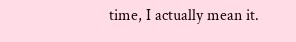time, I actually mean it.